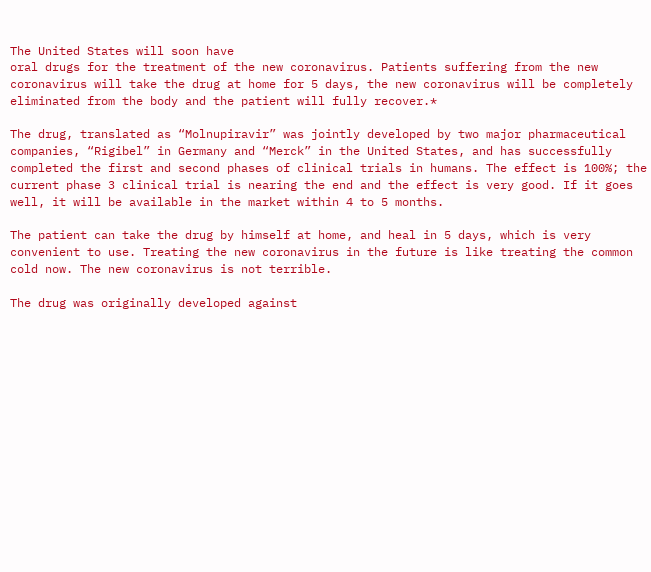The United States will soon have
oral drugs for the treatment of the new coronavirus. Patients suffering from the new coronavirus will take the drug at home for 5 days, the new coronavirus will be completely eliminated from the body and the patient will fully recover.*

The drug, translated as “Molnupiravir” was jointly developed by two major pharmaceutical companies, “Rigibel” in Germany and “Merck” in the United States, and has successfully completed the first and second phases of clinical trials in humans. The effect is 100%; the current phase 3 clinical trial is nearing the end and the effect is very good. If it goes well, it will be available in the market within 4 to 5 months.

The patient can take the drug by himself at home, and heal in 5 days, which is very convenient to use. Treating the new coronavirus in the future is like treating the common cold now. The new coronavirus is not terrible.

The drug was originally developed against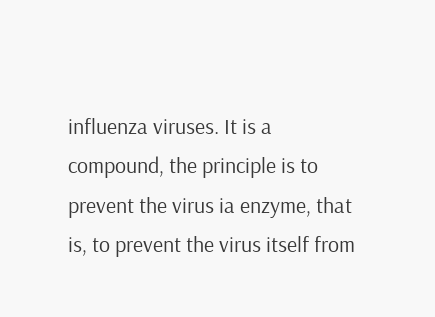influenza viruses. It is a compound, the principle is to prevent the virus ia enzyme, that is, to prevent the virus itself from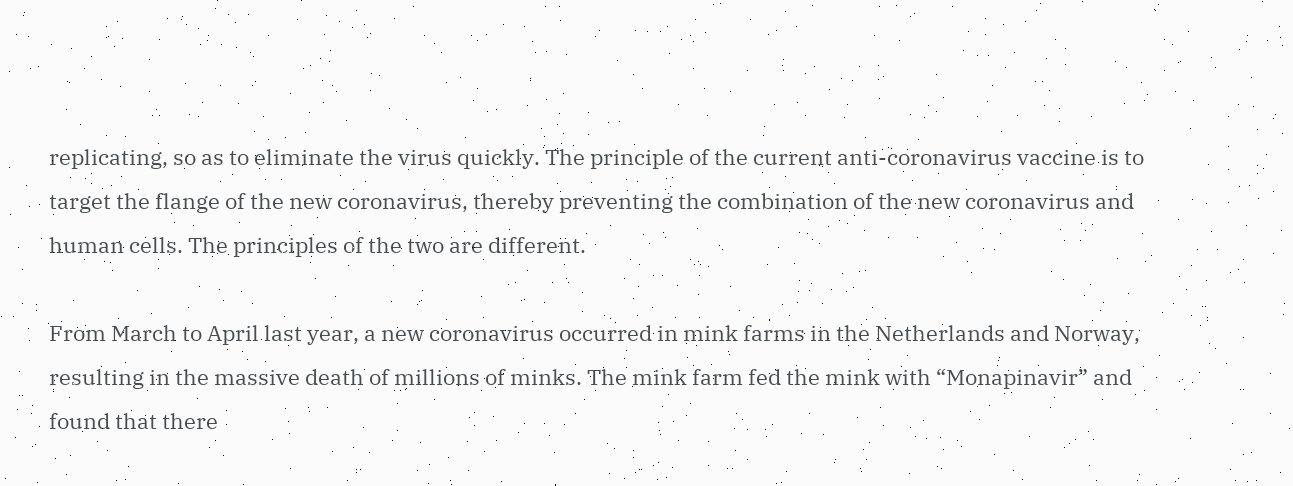replicating, so as to eliminate the virus quickly. The principle of the current anti-coronavirus vaccine is to target the flange of the new coronavirus, thereby preventing the combination of the new coronavirus and human cells. The principles of the two are different.

From March to April last year, a new coronavirus occurred in mink farms in the Netherlands and Norway, resulting in the massive death of millions of minks. The mink farm fed the mink with “Monapinavir” and found that there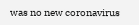was no new coronavirus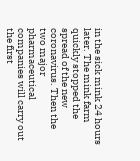in the sick mink 24 hours later. The mink farm quickly stopped the spread of the new coronavirus. Then the two major pharmaceutical companies will carry out the first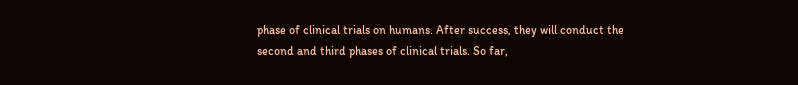phase of clinical trials on humans. After success, they will conduct the second and third phases of clinical trials. So far,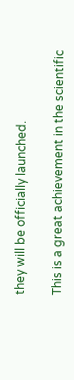they will be officially launched.

This is a great achievement in the scientific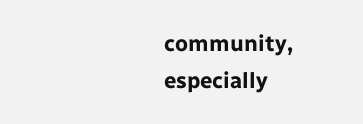community, especially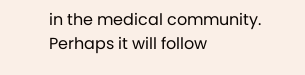in the medical community. Perhaps it will follow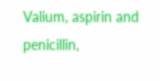Valium, aspirin and penicillin,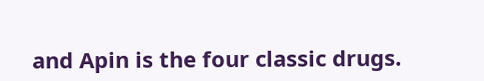and Apin is the four classic drugs.